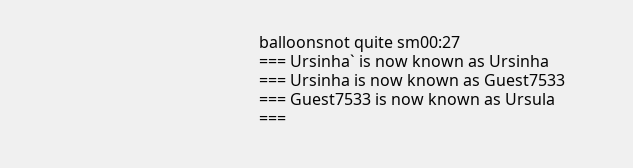balloonsnot quite sm00:27
=== Ursinha` is now known as Ursinha
=== Ursinha is now known as Guest7533
=== Guest7533 is now known as Ursula
===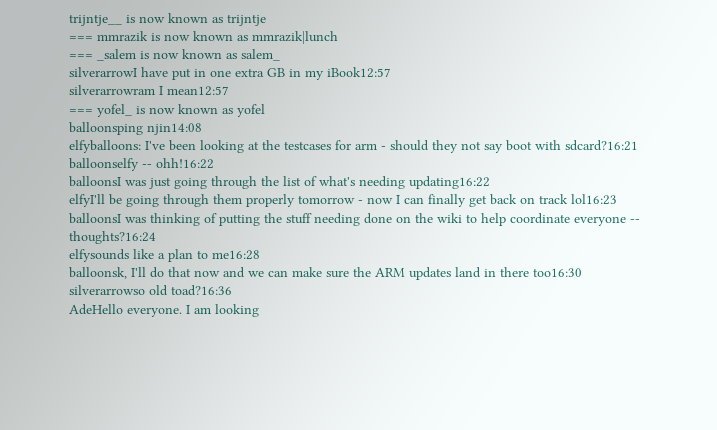trijntje__ is now known as trijntje
=== mmrazik is now known as mmrazik|lunch
=== _salem is now known as salem_
silverarrowI have put in one extra GB in my iBook12:57
silverarrowram I mean12:57
=== yofel_ is now known as yofel
balloonsping njin14:08
elfyballoons: I've been looking at the testcases for arm - should they not say boot with sdcard?16:21
balloonselfy -- ohh!16:22
balloonsI was just going through the list of what's needing updating16:22
elfyI'll be going through them properly tomorrow - now I can finally get back on track lol16:23
balloonsI was thinking of putting the stuff needing done on the wiki to help coordinate everyone -- thoughts?16:24
elfysounds like a plan to me16:28
balloonsk, I'll do that now and we can make sure the ARM updates land in there too16:30
silverarrowso old toad?16:36
AdeHello everyone. I am looking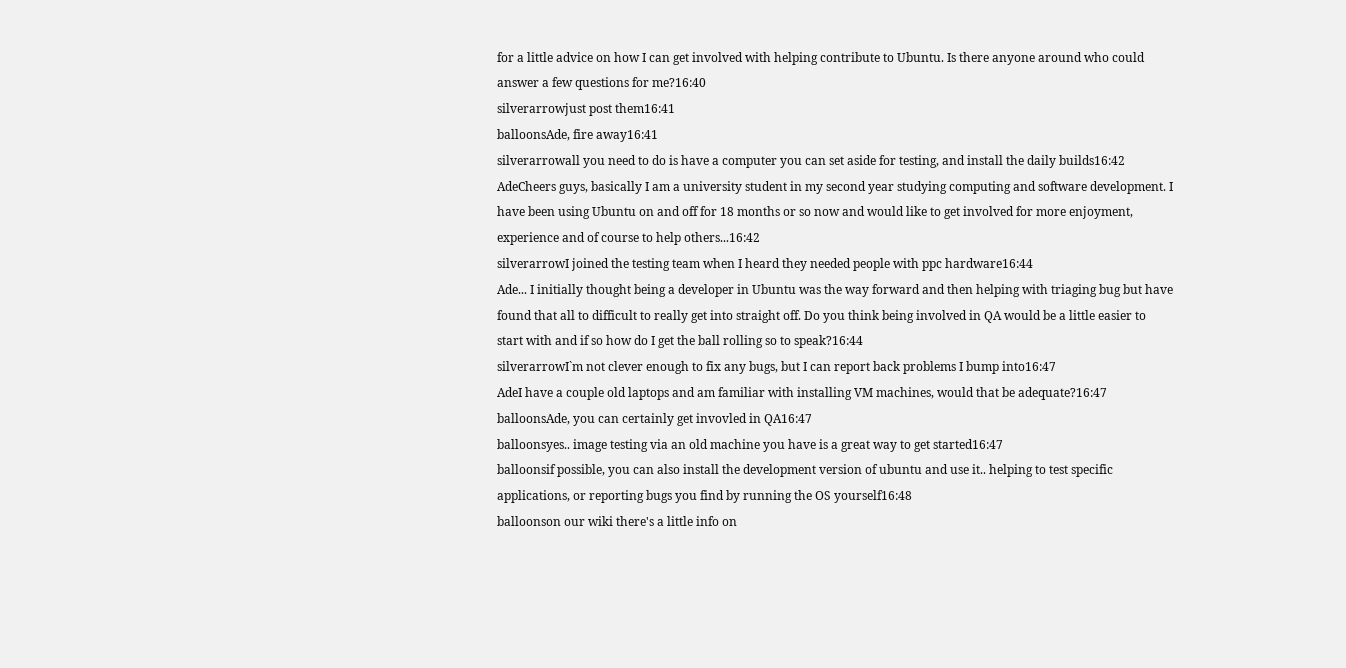for a little advice on how I can get involved with helping contribute to Ubuntu. Is there anyone around who could answer a few questions for me?16:40
silverarrowjust post them16:41
balloonsAde, fire away16:41
silverarrowall you need to do is have a computer you can set aside for testing, and install the daily builds16:42
AdeCheers guys, basically I am a university student in my second year studying computing and software development. I have been using Ubuntu on and off for 18 months or so now and would like to get involved for more enjoyment, experience and of course to help others...16:42
silverarrowI joined the testing team when I heard they needed people with ppc hardware16:44
Ade... I initially thought being a developer in Ubuntu was the way forward and then helping with triaging bug but have found that all to difficult to really get into straight off. Do you think being involved in QA would be a little easier to start with and if so how do I get the ball rolling so to speak?16:44
silverarrowI`m not clever enough to fix any bugs, but I can report back problems I bump into16:47
AdeI have a couple old laptops and am familiar with installing VM machines, would that be adequate?16:47
balloonsAde, you can certainly get invovled in QA16:47
balloonsyes.. image testing via an old machine you have is a great way to get started16:47
balloonsif possible, you can also install the development version of ubuntu and use it.. helping to test specific applications, or reporting bugs you find by running the OS yourself16:48
balloonson our wiki there's a little info on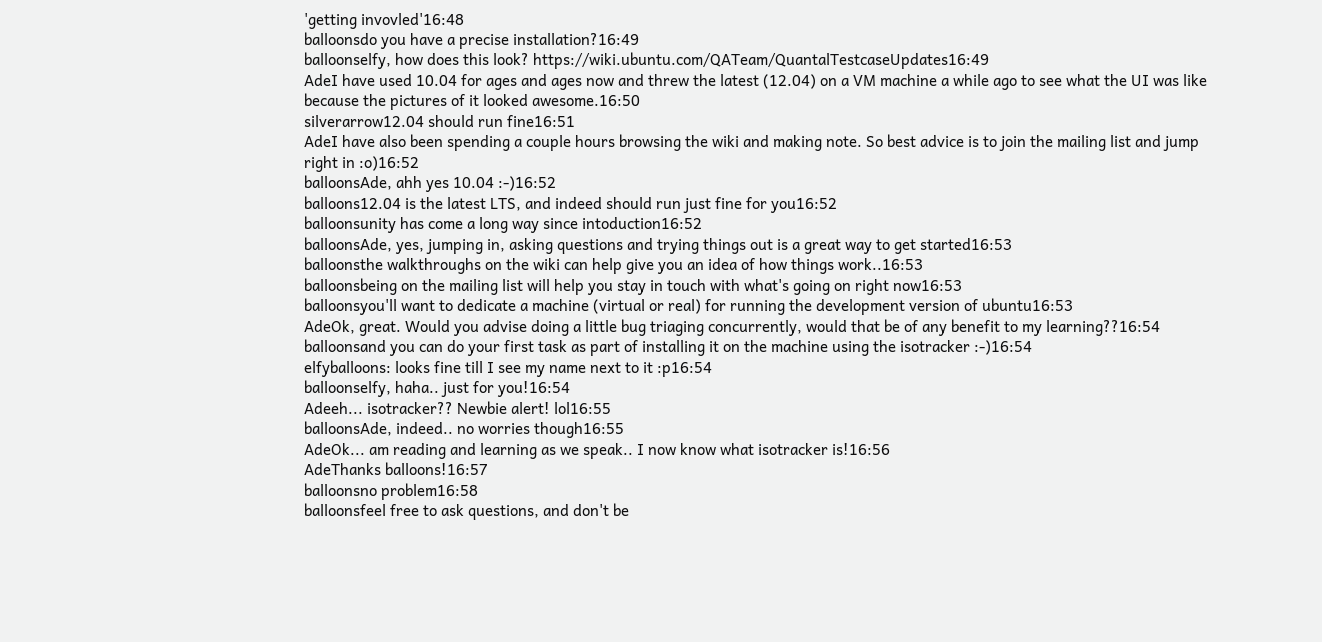'getting invovled'16:48
balloonsdo you have a precise installation?16:49
balloonselfy, how does this look? https://wiki.ubuntu.com/QATeam/QuantalTestcaseUpdates16:49
AdeI have used 10.04 for ages and ages now and threw the latest (12.04) on a VM machine a while ago to see what the UI was like because the pictures of it looked awesome.16:50
silverarrow12.04 should run fine16:51
AdeI have also been spending a couple hours browsing the wiki and making note. So best advice is to join the mailing list and jump right in :o)16:52
balloonsAde, ahh yes 10.04 :-)16:52
balloons12.04 is the latest LTS, and indeed should run just fine for you16:52
balloonsunity has come a long way since intoduction16:52
balloonsAde, yes, jumping in, asking questions and trying things out is a great way to get started16:53
balloonsthe walkthroughs on the wiki can help give you an idea of how things work..16:53
balloonsbeing on the mailing list will help you stay in touch with what's going on right now16:53
balloonsyou'll want to dedicate a machine (virtual or real) for running the development version of ubuntu16:53
AdeOk, great. Would you advise doing a little bug triaging concurrently, would that be of any benefit to my learning??16:54
balloonsand you can do your first task as part of installing it on the machine using the isotracker :-)16:54
elfyballoons: looks fine till I see my name next to it :p16:54
balloonselfy, haha.. just for you!16:54
Adeeh... isotracker?? Newbie alert! lol16:55
balloonsAde, indeed.. no worries though16:55
AdeOk... am reading and learning as we speak.. I now know what isotracker is!16:56
AdeThanks balloons!16:57
balloonsno problem16:58
balloonsfeel free to ask questions, and don't be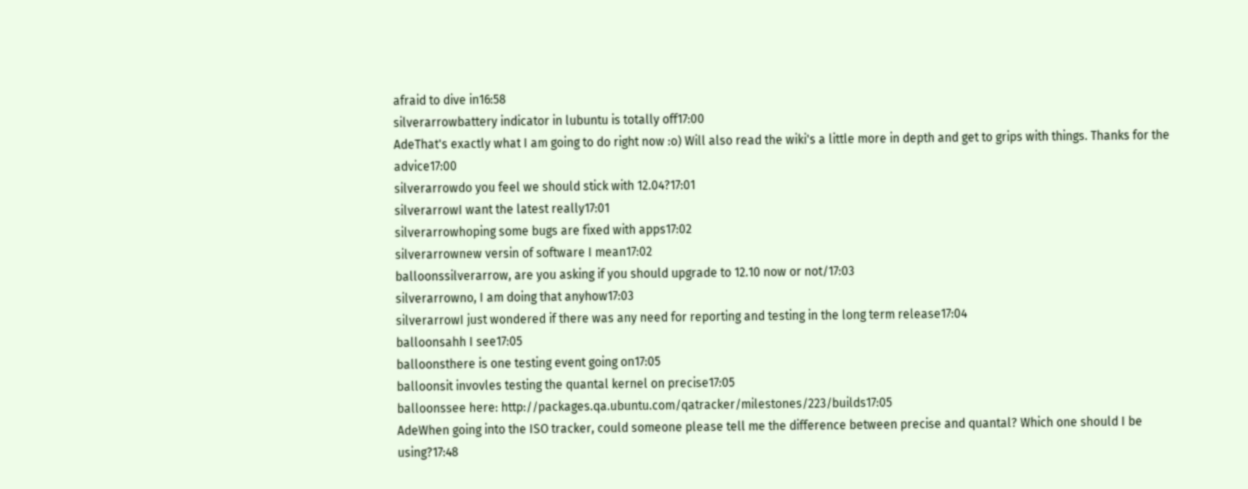afraid to dive in16:58
silverarrowbattery indicator in lubuntu is totally off17:00
AdeThat's exactly what I am going to do right now :o) Will also read the wiki's a little more in depth and get to grips with things. Thanks for the advice17:00
silverarrowdo you feel we should stick with 12.04?17:01
silverarrowI want the latest really17:01
silverarrowhoping some bugs are fixed with apps17:02
silverarrownew versin of software I mean17:02
balloonssilverarrow, are you asking if you should upgrade to 12.10 now or not/17:03
silverarrowno, I am doing that anyhow17:03
silverarrowI just wondered if there was any need for reporting and testing in the long term release17:04
balloonsahh I see17:05
balloonsthere is one testing event going on17:05
balloonsit invovles testing the quantal kernel on precise17:05
balloonssee here: http://packages.qa.ubuntu.com/qatracker/milestones/223/builds17:05
AdeWhen going into the ISO tracker, could someone please tell me the difference between precise and quantal? Which one should I be using?17:48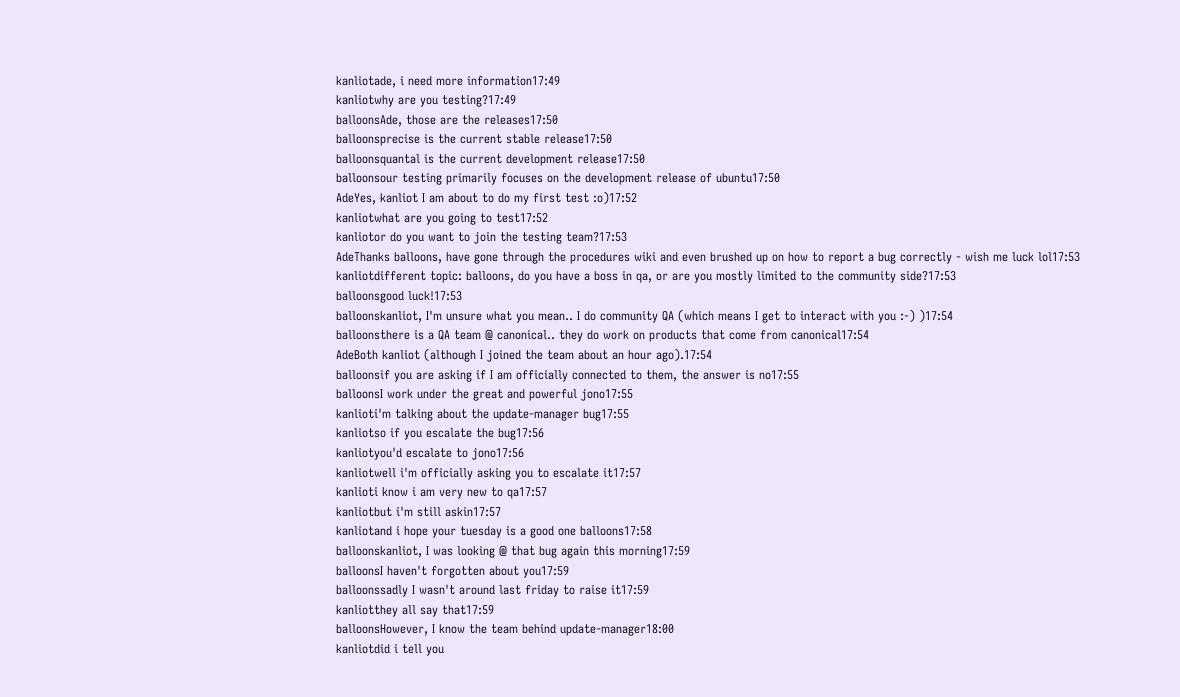kanliotade, i need more information17:49
kanliotwhy are you testing?17:49
balloonsAde, those are the releases17:50
balloonsprecise is the current stable release17:50
balloonsquantal is the current development release17:50
balloonsour testing primarily focuses on the development release of ubuntu17:50
AdeYes, kanliot I am about to do my first test :o)17:52
kanliotwhat are you going to test17:52
kanliotor do you want to join the testing team?17:53
AdeThanks balloons, have gone through the procedures wiki and even brushed up on how to report a bug correctly - wish me luck lol17:53
kanliotdifferent topic: balloons, do you have a boss in qa, or are you mostly limited to the community side?17:53
balloonsgood luck!17:53
balloonskanliot, I'm unsure what you mean.. I do community QA (which means I get to interact with you :-) )17:54
balloonsthere is a QA team @ canonical.. they do work on products that come from canonical17:54
AdeBoth kanliot (although I joined the team about an hour ago).17:54
balloonsif you are asking if I am officially connected to them, the answer is no17:55
balloonsI work under the great and powerful jono17:55
kanlioti'm talking about the update-manager bug17:55
kanliotso if you escalate the bug17:56
kanliotyou'd escalate to jono17:56
kanliotwell i'm officially asking you to escalate it17:57
kanlioti know i am very new to qa17:57
kanliotbut i'm still askin17:57
kanliotand i hope your tuesday is a good one balloons17:58
balloonskanliot, I was looking @ that bug again this morning17:59
balloonsI haven't forgotten about you17:59
balloonssadly I wasn't around last friday to raise it17:59
kanliotthey all say that17:59
balloonsHowever, I know the team behind update-manager18:00
kanliotdid i tell you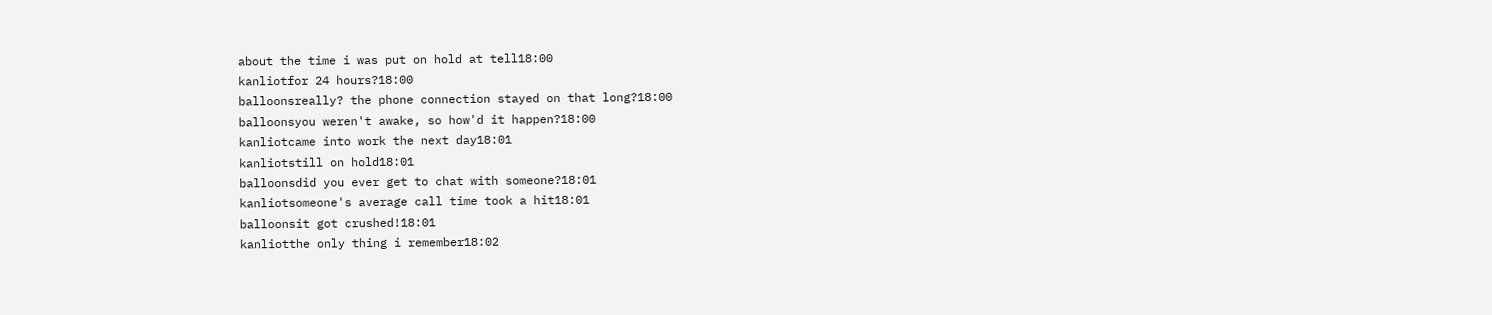about the time i was put on hold at tell18:00
kanliotfor 24 hours?18:00
balloonsreally? the phone connection stayed on that long?18:00
balloonsyou weren't awake, so how'd it happen?18:00
kanliotcame into work the next day18:01
kanliotstill on hold18:01
balloonsdid you ever get to chat with someone?18:01
kanliotsomeone's average call time took a hit18:01
balloonsit got crushed!18:01
kanliotthe only thing i remember18:02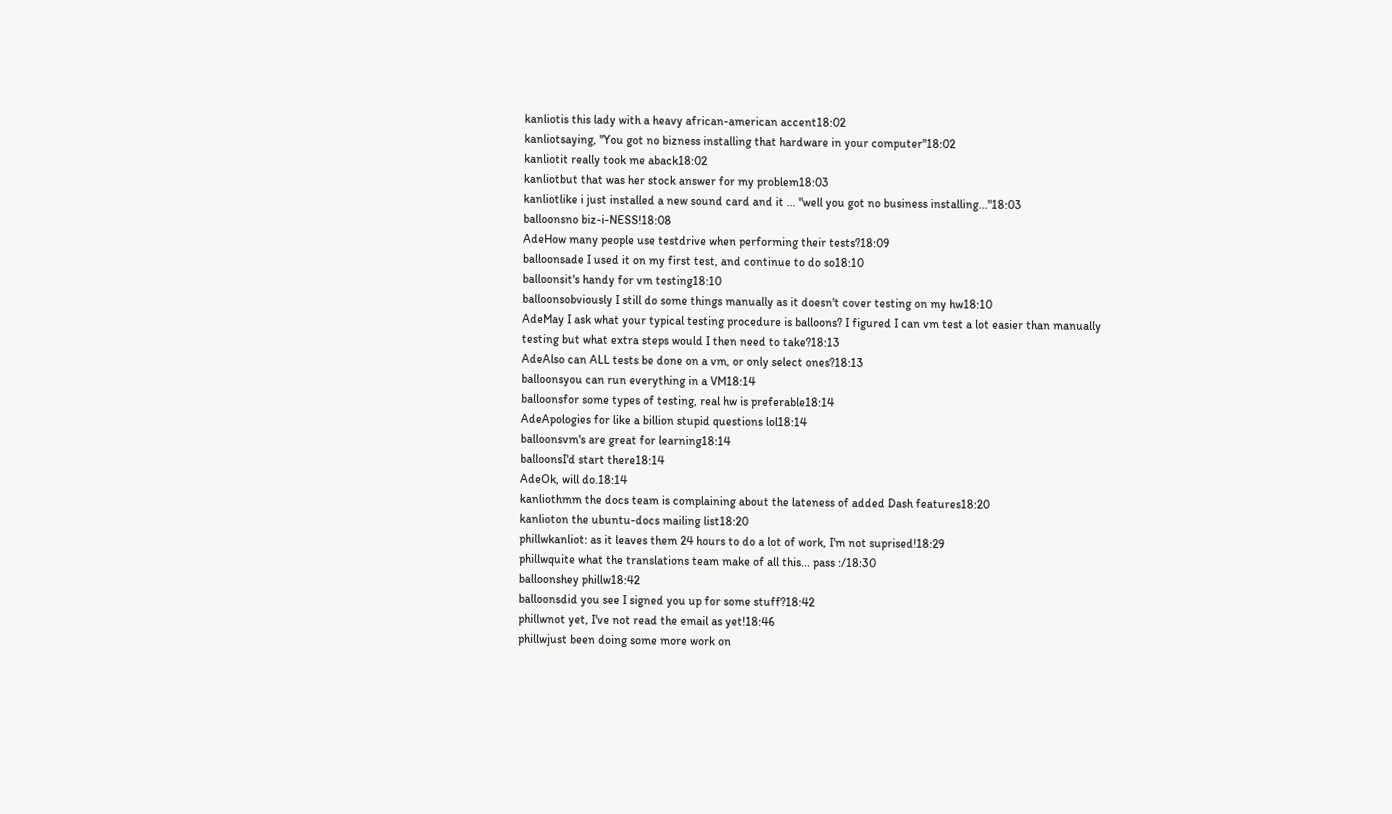kanliotis this lady with a heavy african-american accent18:02
kanliotsaying, "You got no bizness installing that hardware in your computer"18:02
kanliotit really took me aback18:02
kanliotbut that was her stock answer for my problem18:03
kanliotlike i just installed a new sound card and it ... "well you got no business installing..."18:03
balloonsno biz-i-NESS!18:08
AdeHow many people use testdrive when performing their tests?18:09
balloonsade I used it on my first test, and continue to do so18:10
balloonsit's handy for vm testing18:10
balloonsobviously I still do some things manually as it doesn't cover testing on my hw18:10
AdeMay I ask what your typical testing procedure is balloons? I figured I can vm test a lot easier than manually testing but what extra steps would I then need to take?18:13
AdeAlso can ALL tests be done on a vm, or only select ones?18:13
balloonsyou can run everything in a VM18:14
balloonsfor some types of testing, real hw is preferable18:14
AdeApologies for like a billion stupid questions lol18:14
balloonsvm's are great for learning18:14
balloonsI'd start there18:14
AdeOk, will do.18:14
kanliothmm the docs team is complaining about the lateness of added Dash features18:20
kanlioton the ubuntu-docs mailing list18:20
phillwkanliot: as it leaves them 24 hours to do a lot of work, I'm not suprised!18:29
phillwquite what the translations team make of all this... pass :/18:30
balloonshey phillw18:42
balloonsdid you see I signed you up for some stuff?18:42
phillwnot yet, I've not read the email as yet!18:46
phillwjust been doing some more work on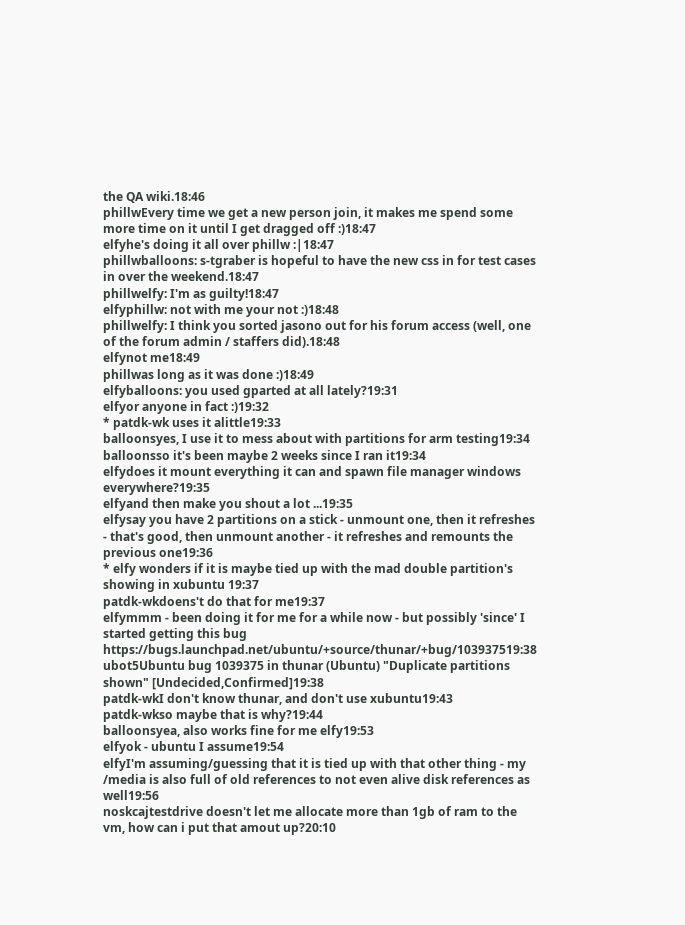the QA wiki.18:46
phillwEvery time we get a new person join, it makes me spend some more time on it until I get dragged off :)18:47
elfyhe's doing it all over phillw :|18:47
phillwballoons: s-tgraber is hopeful to have the new css in for test cases in over the weekend.18:47
phillwelfy: I'm as guilty!18:47
elfyphillw: not with me your not :)18:48
phillwelfy: I think you sorted jasono out for his forum access (well, one of the forum admin / staffers did).18:48
elfynot me18:49
phillwas long as it was done :)18:49
elfyballoons: you used gparted at all lately?19:31
elfyor anyone in fact :)19:32
* patdk-wk uses it alittle19:33
balloonsyes, I use it to mess about with partitions for arm testing19:34
balloonsso it's been maybe 2 weeks since I ran it19:34
elfydoes it mount everything it can and spawn file manager windows everywhere?19:35
elfyand then make you shout a lot ...19:35
elfysay you have 2 partitions on a stick - unmount one, then it refreshes - that's good, then unmount another - it refreshes and remounts the previous one19:36
* elfy wonders if it is maybe tied up with the mad double partition's showing in xubuntu 19:37
patdk-wkdoens't do that for me19:37
elfymmm - been doing it for me for a while now - but possibly 'since' I started getting this bug https://bugs.launchpad.net/ubuntu/+source/thunar/+bug/103937519:38
ubot5Ubuntu bug 1039375 in thunar (Ubuntu) "Duplicate partitions shown" [Undecided,Confirmed]19:38
patdk-wkI don't know thunar, and don't use xubuntu19:43
patdk-wkso maybe that is why?19:44
balloonsyea, also works fine for me elfy19:53
elfyok - ubuntu I assume19:54
elfyI'm assuming/guessing that it is tied up with that other thing - my /media is also full of old references to not even alive disk references as well19:56
noskcajtestdrive doesn't let me allocate more than 1gb of ram to the vm, how can i put that amout up?20:10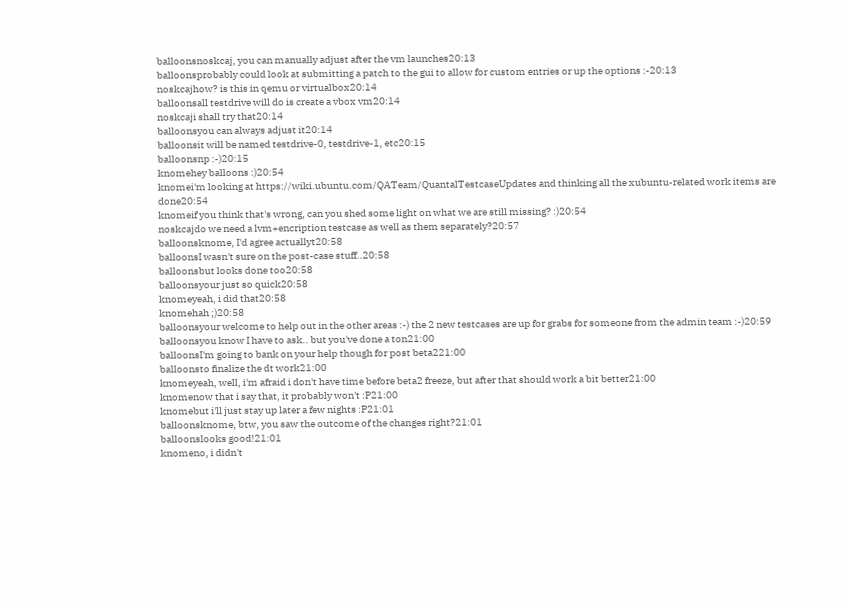balloonsnoskcaj, you can manually adjust after the vm launches20:13
balloonsprobably could look at submitting a patch to the gui to allow for custom entries or up the options :-20:13
noskcajhow? is this in qemu or virtualbox20:14
balloonsall testdrive will do is create a vbox vm20:14
noskcaji shall try that20:14
balloonsyou can always adjust it20:14
balloonsit will be named testdrive-0, testdrive-1, etc20:15
balloonsnp :-)20:15
knomehey balloons :)20:54
knomei'm looking at https://wiki.ubuntu.com/QATeam/QuantalTestcaseUpdates and thinking all the xubuntu-related work items are done20:54
knomeif you think that's wrong, can you shed some light on what we are still missing? :)20:54
noskcajdo we need a lvm+encription testcase as well as them separately?20:57
balloonsknome, I'd agree actuallyt20:58
balloonsI wasn't sure on the post-case stuff..20:58
balloonsbut looks done too20:58
balloonsyour just so quick20:58
knomeyeah, i did that20:58
knomehah ;)20:58
balloonsyour welcome to help out in the other areas :-) the 2 new testcases are up for grabs for someone from the admin team :-)20:59
balloonsyou know I have to ask.. but you've done a ton21:00
balloonsI'm going to bank on your help though for post beta221:00
balloonsto finalize the dt work21:00
knomeyeah, well, i'm afraid i don't have time before beta2 freeze, but after that should work a bit better21:00
knomenow that i say that, it probably won't :P21:00
knomebut i'll just stay up later a few nights :P21:01
balloonsknome, btw, you saw the outcome of the changes right?21:01
balloonslooks good!21:01
knomeno, i didn't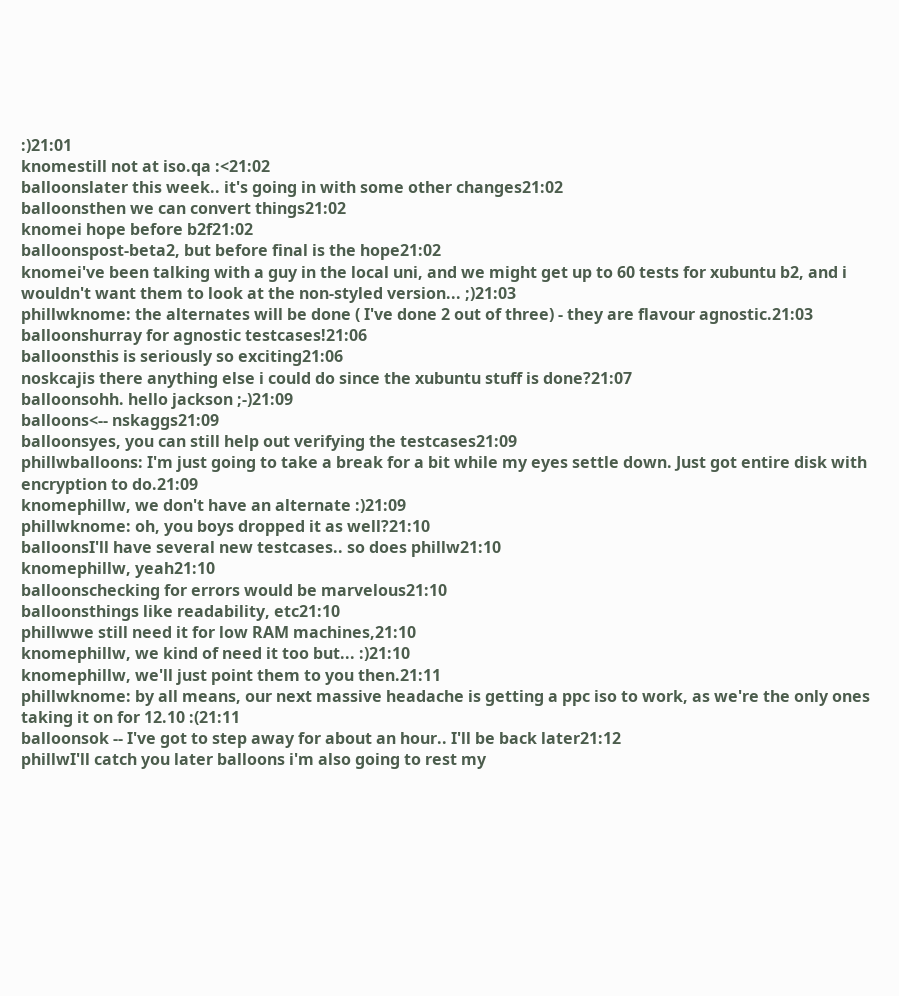:)21:01
knomestill not at iso.qa :<21:02
balloonslater this week.. it's going in with some other changes21:02
balloonsthen we can convert things21:02
knomei hope before b2f21:02
balloonspost-beta2, but before final is the hope21:02
knomei've been talking with a guy in the local uni, and we might get up to 60 tests for xubuntu b2, and i wouldn't want them to look at the non-styled version... ;)21:03
phillwknome: the alternates will be done ( I've done 2 out of three) - they are flavour agnostic.21:03
balloonshurray for agnostic testcases!21:06
balloonsthis is seriously so exciting21:06
noskcajis there anything else i could do since the xubuntu stuff is done?21:07
balloonsohh. hello jackson ;-)21:09
balloons<-- nskaggs21:09
balloonsyes, you can still help out verifying the testcases21:09
phillwballoons: I'm just going to take a break for a bit while my eyes settle down. Just got entire disk with encryption to do.21:09
knomephillw, we don't have an alternate :)21:09
phillwknome: oh, you boys dropped it as well?21:10
balloonsI'll have several new testcases.. so does phillw21:10
knomephillw, yeah21:10
balloonschecking for errors would be marvelous21:10
balloonsthings like readability, etc21:10
phillwwe still need it for low RAM machines,21:10
knomephillw, we kind of need it too but... :)21:10
knomephillw, we'll just point them to you then.21:11
phillwknome: by all means, our next massive headache is getting a ppc iso to work, as we're the only ones taking it on for 12.10 :(21:11
balloonsok -- I've got to step away for about an hour.. I'll be back later21:12
phillwI'll catch you later balloons i'm also going to rest my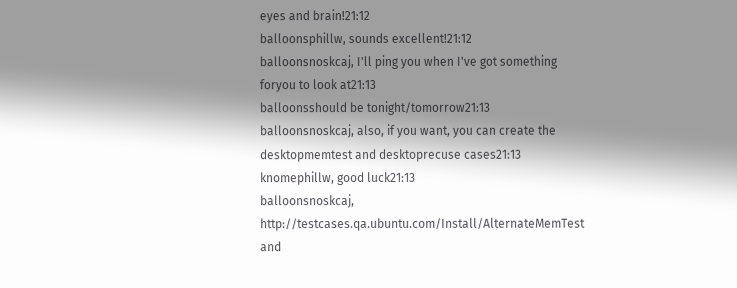eyes and brain!21:12
balloonsphillw, sounds excellent!21:12
balloonsnoskcaj, I'll ping you when I've got something foryou to look at21:13
balloonsshould be tonight/tomorrow21:13
balloonsnoskcaj, also, if you want, you can create the desktopmemtest and desktoprecuse cases21:13
knomephillw, good luck21:13
balloonsnoskcaj, http://testcases.qa.ubuntu.com/Install/AlternateMemTest and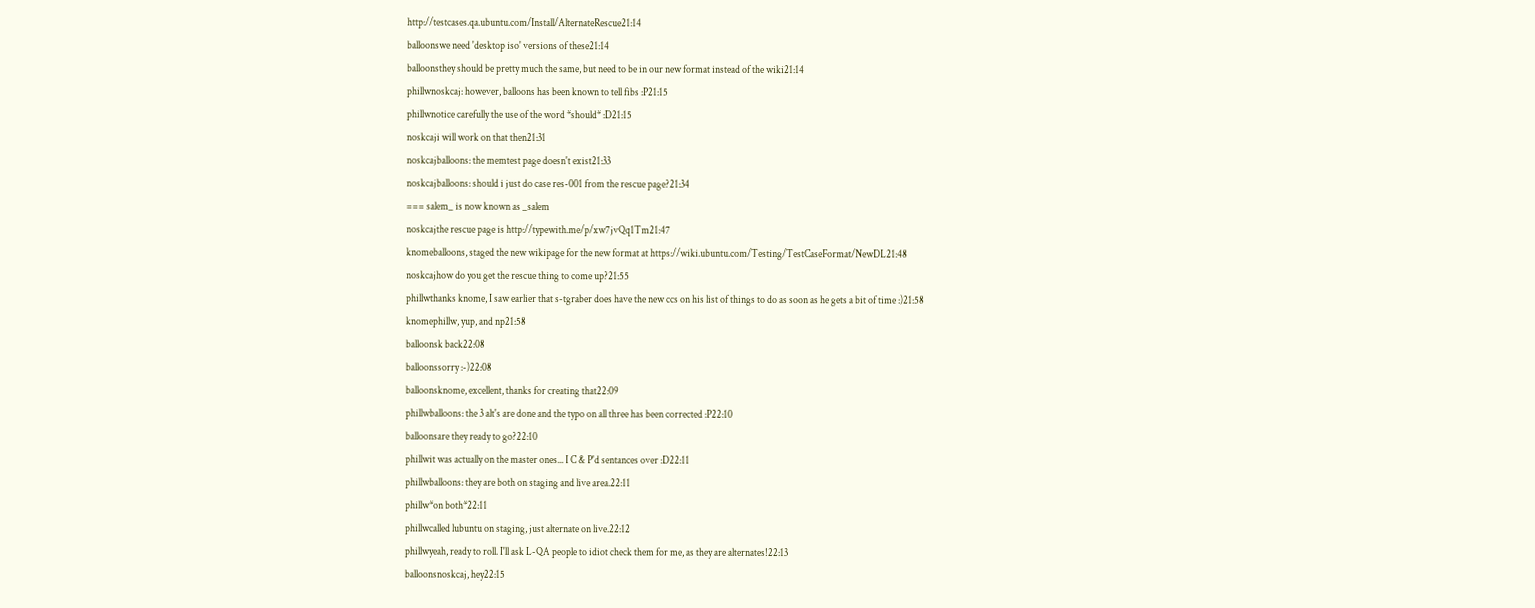http://testcases.qa.ubuntu.com/Install/AlternateRescue21:14
balloonswe need 'desktop iso' versions of these21:14
balloonsthey should be pretty much the same, but need to be in our new format instead of the wiki21:14
phillwnoskcaj: however, balloons has been known to tell fibs :P21:15
phillwnotice carefully the use of the word *should* :D21:15
noskcaji will work on that then21:31
noskcajballoons: the memtest page doesn't exist21:33
noskcajballoons: should i just do case res-001 from the rescue page?21:34
=== salem_ is now known as _salem
noskcajthe rescue page is http://typewith.me/p/xw7jvQq1Tm21:47
knomeballoons, staged the new wikipage for the new format at https://wiki.ubuntu.com/Testing/TestCaseFormat/NewDL21:48
noskcajhow do you get the rescue thing to come up?21:55
phillwthanks knome, I saw earlier that s-tgraber does have the new ccs on his list of things to do as soon as he gets a bit of time :)21:58
knomephillw, yup, and np21:58
balloonsk back22:08
balloonssorry :-)22:08
balloonsknome, excellent, thanks for creating that22:09
phillwballoons: the 3 alt's are done and the typo on all three has been corrected :P22:10
balloonsare they ready to go?22:10
phillwit was actually on the master ones... I C & P'd sentances over :D22:11
phillwballoons: they are both on staging and live area.22:11
phillw*on both*22:11
phillwcalled lubuntu on staging, just alternate on live.22:12
phillwyeah, ready to roll. I'll ask L-QA people to idiot check them for me, as they are alternates!22:13
balloonsnoskcaj, hey22:15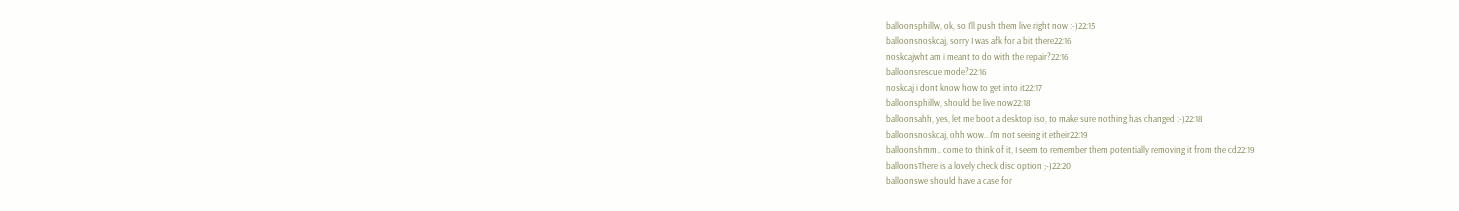balloonsphillw, ok, so I'll push them live right now :-)22:15
balloonsnoskcaj, sorry I was afk for a bit there22:16
noskcajwht am i meant to do with the repair?22:16
balloonsrescue mode?22:16
noskcaj i dont know how to get into it22:17
balloonsphillw, should be live now22:18
balloonsahh, yes, let me boot a desktop iso, to make sure nothing has changed :-)22:18
balloonsnoskcaj, ohh wow.. I'm not seeing it etheir22:19
balloonshmm.. come to think of it, I seem to remember them potentially removing it from the cd22:19
balloonsThere is a lovely check disc option ;-)22:20
balloonswe should have a case for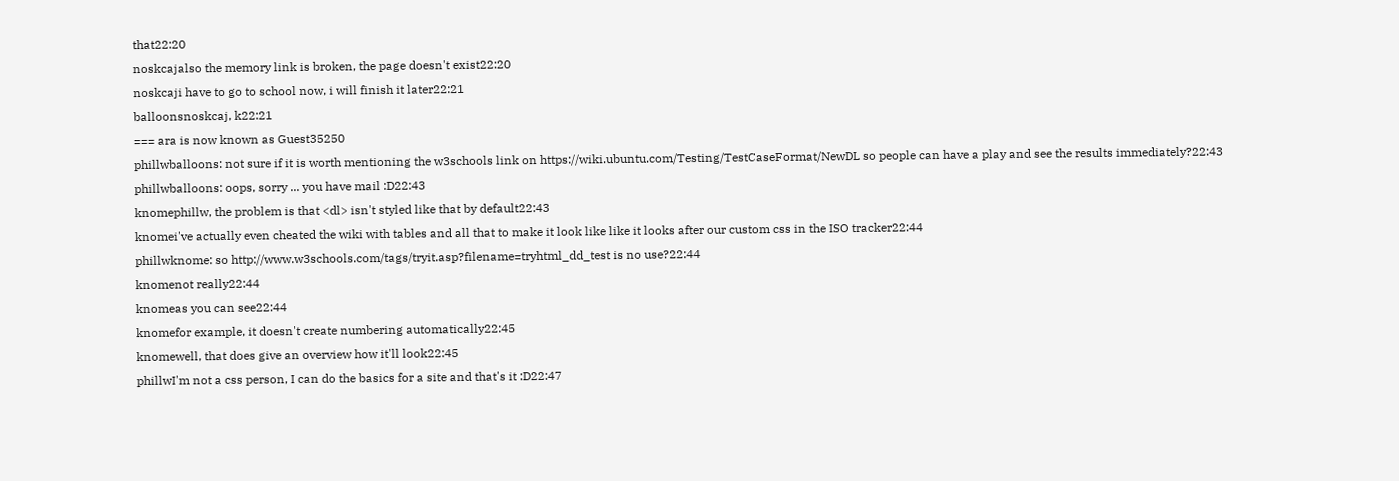that22:20
noskcajalso the memory link is broken, the page doesn't exist22:20
noskcaji have to go to school now, i will finish it later22:21
balloonsnoskcaj, k22:21
=== ara is now known as Guest35250
phillwballoons: not sure if it is worth mentioning the w3schools link on https://wiki.ubuntu.com/Testing/TestCaseFormat/NewDL so people can have a play and see the results immediately?22:43
phillwballoons: oops, sorry ... you have mail :D22:43
knomephillw, the problem is that <dl> isn't styled like that by default22:43
knomei've actually even cheated the wiki with tables and all that to make it look like like it looks after our custom css in the ISO tracker22:44
phillwknome: so http://www.w3schools.com/tags/tryit.asp?filename=tryhtml_dd_test is no use?22:44
knomenot really22:44
knomeas you can see22:44
knomefor example, it doesn't create numbering automatically22:45
knomewell, that does give an overview how it'll look22:45
phillwI'm not a css person, I can do the basics for a site and that's it :D22:47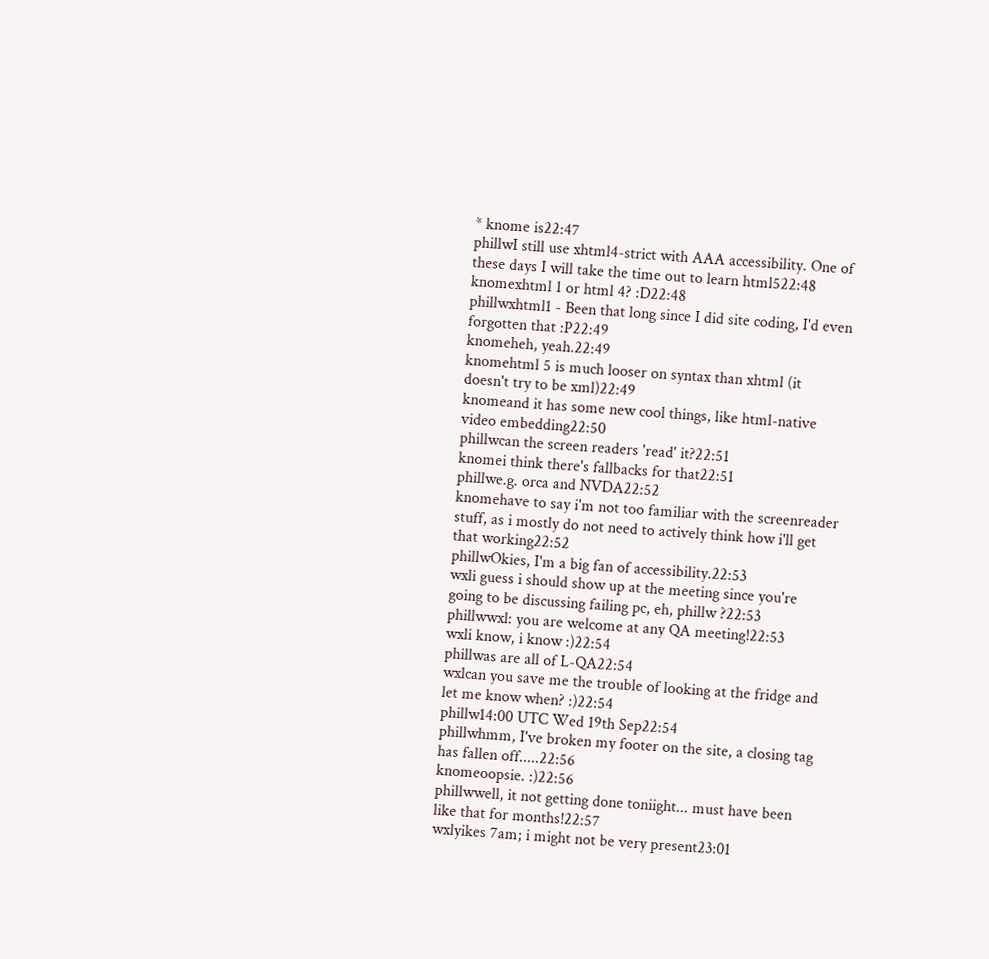* knome is22:47
phillwI still use xhtml4-strict with AAA accessibility. One of these days I will take the time out to learn html522:48
knomexhtml 1 or html 4? :D22:48
phillwxhtml1 - Been that long since I did site coding, I'd even forgotten that :P22:49
knomeheh, yeah.22:49
knomehtml 5 is much looser on syntax than xhtml (it doesn't try to be xml)22:49
knomeand it has some new cool things, like html-native video embedding22:50
phillwcan the screen readers 'read' it?22:51
knomei think there's fallbacks for that22:51
phillwe.g. orca and NVDA22:52
knomehave to say i'm not too familiar with the screenreader stuff, as i mostly do not need to actively think how i'll get that working22:52
phillwOkies, I'm a big fan of accessibility.22:53
wxli guess i should show up at the meeting since you're going to be discussing failing pc, eh, phillw ?22:53
phillwwxl: you are welcome at any QA meeting!22:53
wxli know, i know :)22:54
phillwas are all of L-QA22:54
wxlcan you save me the trouble of looking at the fridge and let me know when? :)22:54
phillw14:00 UTC Wed 19th Sep22:54
phillwhmm, I've broken my footer on the site, a closing tag has fallen off.....22:56
knomeoopsie. :)22:56
phillwwell, it not getting done toniight... must have been like that for months!22:57
wxlyikes 7am; i might not be very present23:01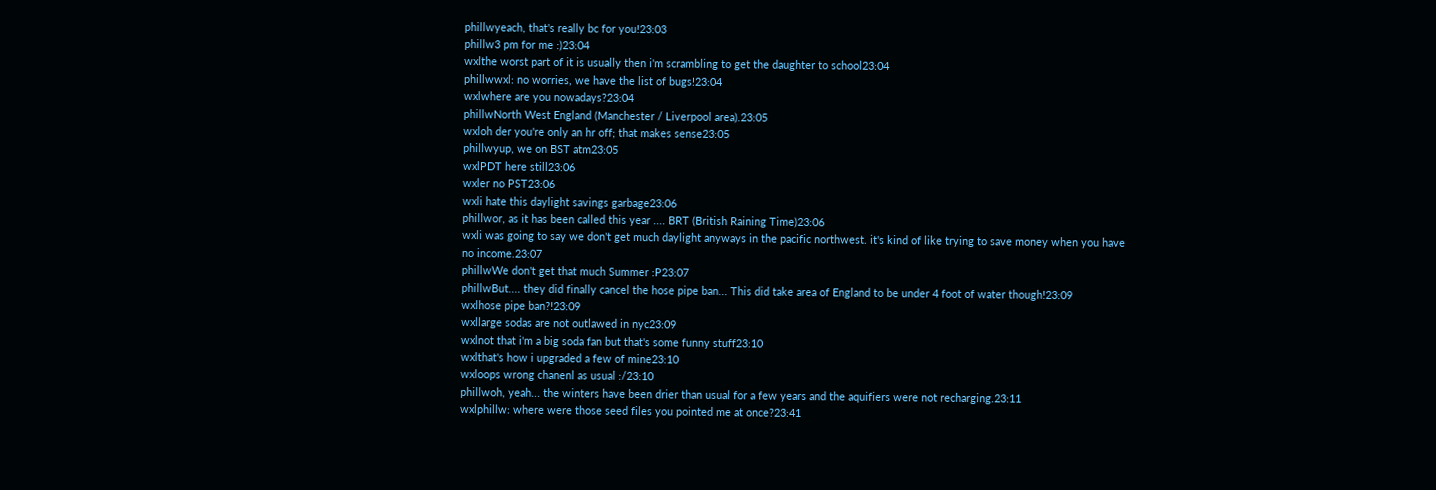phillwyeach, that's really bc for you!23:03
phillw3 pm for me :)23:04
wxlthe worst part of it is usually then i'm scrambling to get the daughter to school23:04
phillwwxl: no worries, we have the list of bugs!23:04
wxlwhere are you nowadays?23:04
phillwNorth West England (Manchester / Liverpool area).23:05
wxloh der you're only an hr off; that makes sense23:05
phillwyup, we on BST atm23:05
wxlPDT here still23:06
wxler no PST23:06
wxli hate this daylight savings garbage23:06
phillwor, as it has been called this year .... BRT (British Raining Time)23:06
wxli was going to say we don't get much daylight anyways in the pacific northwest. it's kind of like trying to save money when you have no income.23:07
phillwWe don't get that much Summer :P23:07
phillwBut.... they did finally cancel the hose pipe ban... This did take area of England to be under 4 foot of water though!23:09
wxlhose pipe ban?!23:09
wxllarge sodas are not outlawed in nyc23:09
wxlnot that i'm a big soda fan but that's some funny stuff23:10
wxlthat's how i upgraded a few of mine23:10
wxloops wrong chanenl as usual :/23:10
phillwoh, yeah... the winters have been drier than usual for a few years and the aquifiers were not recharging.23:11
wxlphillw: where were those seed files you pointed me at once?23:41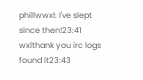phillwwxl: I've slept since then!23:41
wxlthank you irc logs found it23:43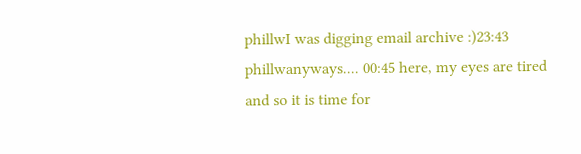phillwI was digging email archive :)23:43
phillwanyways.... 00:45 here, my eyes are tired and so it is time for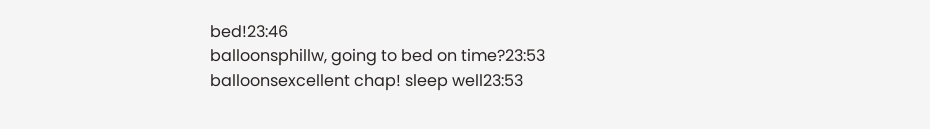bed!23:46
balloonsphillw, going to bed on time?23:53
balloonsexcellent chap! sleep well23:53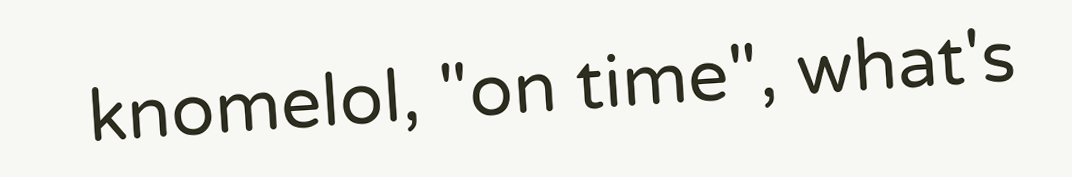knomelol, "on time", what's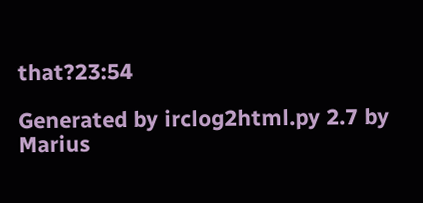that?23:54

Generated by irclog2html.py 2.7 by Marius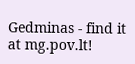Gedminas - find it at mg.pov.lt!